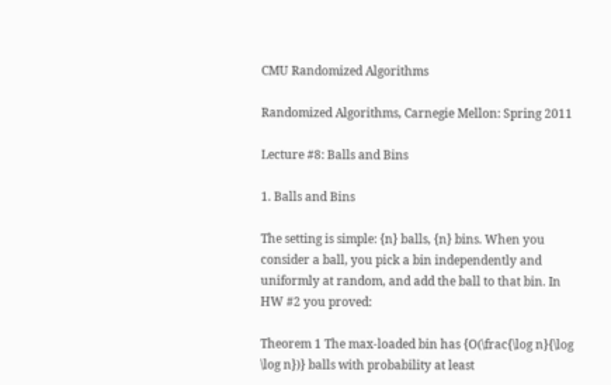CMU Randomized Algorithms

Randomized Algorithms, Carnegie Mellon: Spring 2011

Lecture #8: Balls and Bins

1. Balls and Bins

The setting is simple: {n} balls, {n} bins. When you consider a ball, you pick a bin independently and uniformly at random, and add the ball to that bin. In HW #2 you proved:

Theorem 1 The max-loaded bin has {O(\frac{\log n}{\log \log n})} balls with probability at least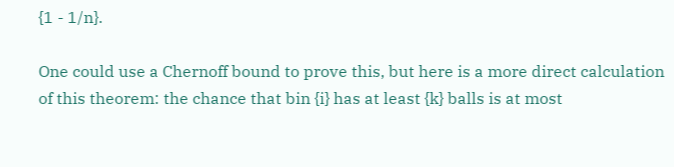{1 - 1/n}.

One could use a Chernoff bound to prove this, but here is a more direct calculation of this theorem: the chance that bin {i} has at least {k} balls is at most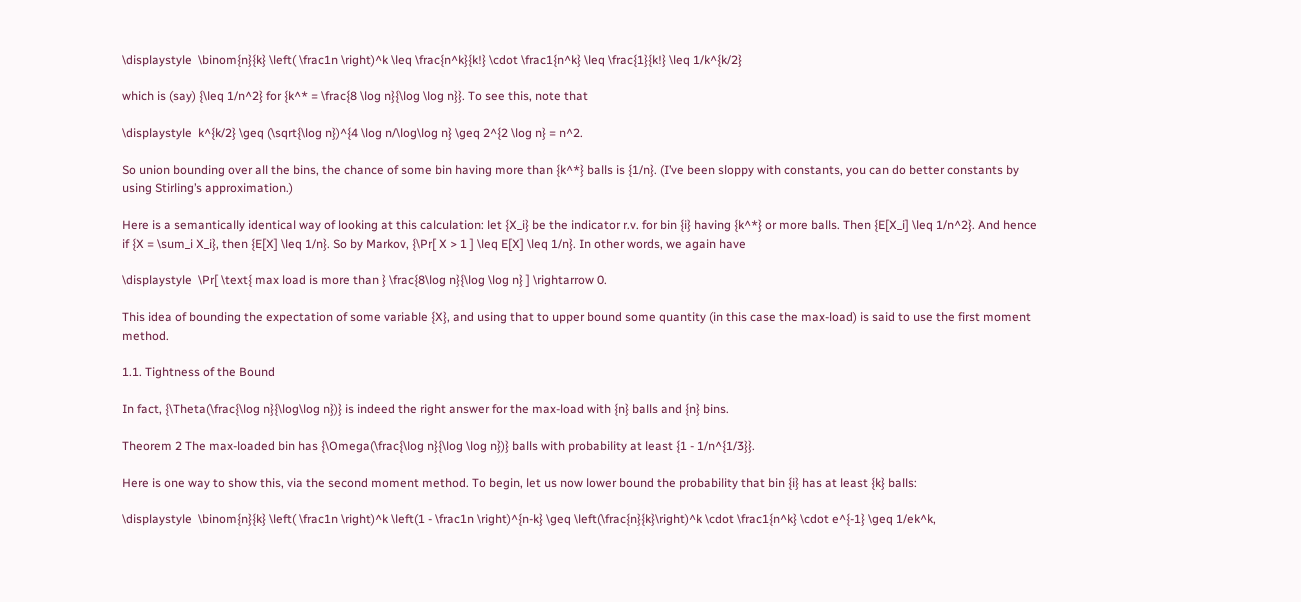\displaystyle  \binom{n}{k} \left( \frac1n \right)^k \leq \frac{n^k}{k!} \cdot \frac1{n^k} \leq \frac{1}{k!} \leq 1/k^{k/2}

which is (say) {\leq 1/n^2} for {k^* = \frac{8 \log n}{\log \log n}}. To see this, note that

\displaystyle  k^{k/2} \geq (\sqrt{\log n})^{4 \log n/\log\log n} \geq 2^{2 \log n} = n^2.

So union bounding over all the bins, the chance of some bin having more than {k^*} balls is {1/n}. (I’ve been sloppy with constants, you can do better constants by using Stirling’s approximation.)

Here is a semantically identical way of looking at this calculation: let {X_i} be the indicator r.v. for bin {i} having {k^*} or more balls. Then {E[X_i] \leq 1/n^2}. And hence if {X = \sum_i X_i}, then {E[X] \leq 1/n}. So by Markov, {\Pr[ X > 1 ] \leq E[X] \leq 1/n}. In other words, we again have

\displaystyle  \Pr[ \text{ max load is more than } \frac{8\log n}{\log \log n} ] \rightarrow 0.

This idea of bounding the expectation of some variable {X}, and using that to upper bound some quantity (in this case the max-load) is said to use the first moment method.

1.1. Tightness of the Bound

In fact, {\Theta(\frac{\log n}{\log\log n})} is indeed the right answer for the max-load with {n} balls and {n} bins.

Theorem 2 The max-loaded bin has {\Omega(\frac{\log n}{\log \log n})} balls with probability at least {1 - 1/n^{1/3}}.

Here is one way to show this, via the second moment method. To begin, let us now lower bound the probability that bin {i} has at least {k} balls:

\displaystyle  \binom{n}{k} \left( \frac1n \right)^k \left(1 - \frac1n \right)^{n-k} \geq \left(\frac{n}{k}\right)^k \cdot \frac1{n^k} \cdot e^{-1} \geq 1/ek^k,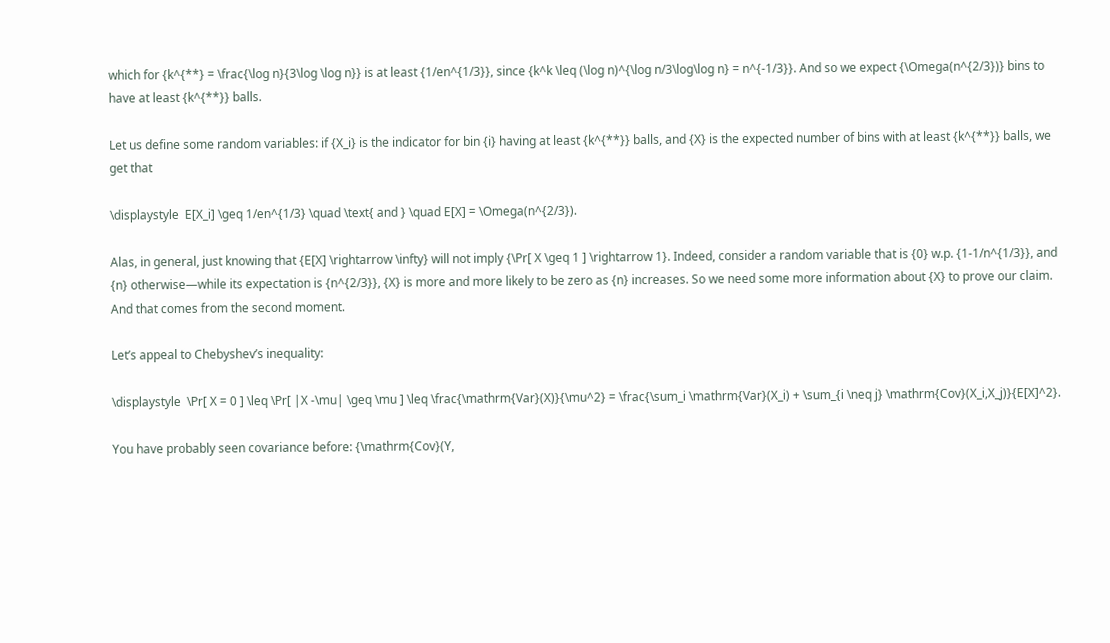which for {k^{**} = \frac{\log n}{3\log \log n}} is at least {1/en^{1/3}}, since {k^k \leq (\log n)^{\log n/3\log\log n} = n^{-1/3}}. And so we expect {\Omega(n^{2/3})} bins to have at least {k^{**}} balls.

Let us define some random variables: if {X_i} is the indicator for bin {i} having at least {k^{**}} balls, and {X} is the expected number of bins with at least {k^{**}} balls, we get that

\displaystyle  E[X_i] \geq 1/en^{1/3} \quad \text{ and } \quad E[X] = \Omega(n^{2/3}).

Alas, in general, just knowing that {E[X] \rightarrow \infty} will not imply {\Pr[ X \geq 1 ] \rightarrow 1}. Indeed, consider a random variable that is {0} w.p. {1-1/n^{1/3}}, and {n} otherwise—while its expectation is {n^{2/3}}, {X} is more and more likely to be zero as {n} increases. So we need some more information about {X} to prove our claim. And that comes from the second moment.

Let’s appeal to Chebyshev’s inequality:

\displaystyle  \Pr[ X = 0 ] \leq \Pr[ |X -\mu| \geq \mu ] \leq \frac{\mathrm{Var}(X)}{\mu^2} = \frac{\sum_i \mathrm{Var}(X_i) + \sum_{i \neq j} \mathrm{Cov}(X_i,X_j)}{E[X]^2}.

You have probably seen covariance before: {\mathrm{Cov}(Y,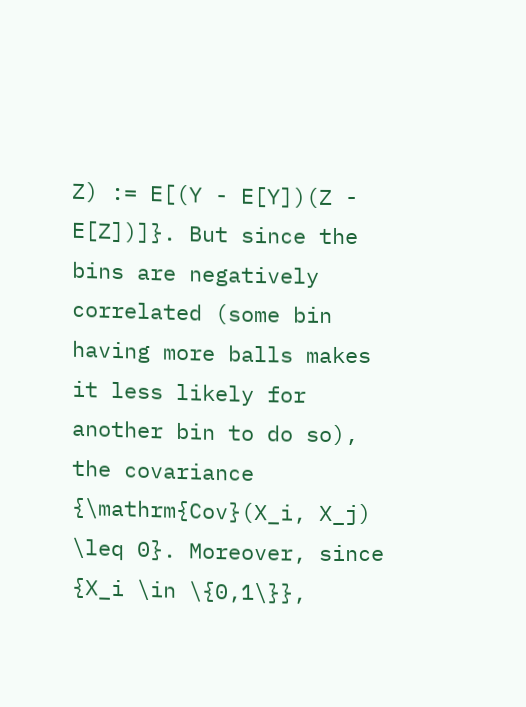Z) := E[(Y - E[Y])(Z - E[Z])]}. But since the bins are negatively correlated (some bin having more balls makes it less likely for another bin to do so), the covariance {\mathrm{Cov}(X_i, X_j) \leq 0}. Moreover, since {X_i \in \{0,1\}},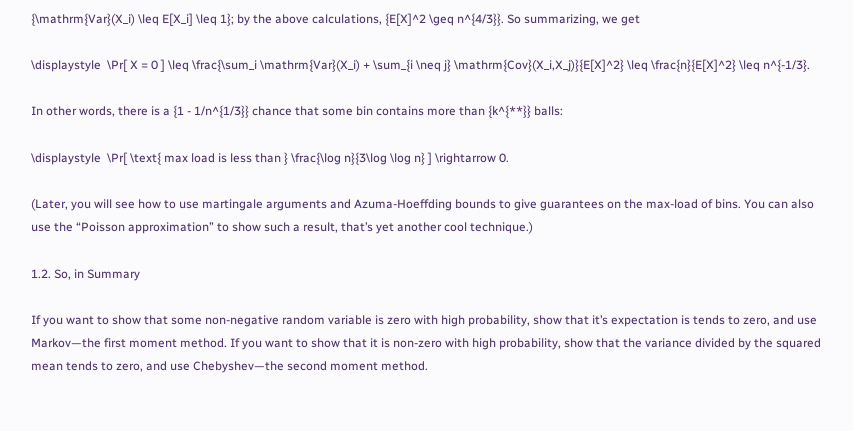{\mathrm{Var}(X_i) \leq E[X_i] \leq 1}; by the above calculations, {E[X]^2 \geq n^{4/3}}. So summarizing, we get

\displaystyle  \Pr[ X = 0 ] \leq \frac{\sum_i \mathrm{Var}(X_i) + \sum_{i \neq j} \mathrm{Cov}(X_i,X_j)}{E[X]^2} \leq \frac{n}{E[X]^2} \leq n^{-1/3}.

In other words, there is a {1 - 1/n^{1/3}} chance that some bin contains more than {k^{**}} balls:

\displaystyle  \Pr[ \text{ max load is less than } \frac{\log n}{3\log \log n} ] \rightarrow 0.

(Later, you will see how to use martingale arguments and Azuma-Hoeffding bounds to give guarantees on the max-load of bins. You can also use the “Poisson approximation” to show such a result, that’s yet another cool technique.)

1.2. So, in Summary

If you want to show that some non-negative random variable is zero with high probability, show that it’s expectation is tends to zero, and use Markov—the first moment method. If you want to show that it is non-zero with high probability, show that the variance divided by the squared mean tends to zero, and use Chebyshev—the second moment method.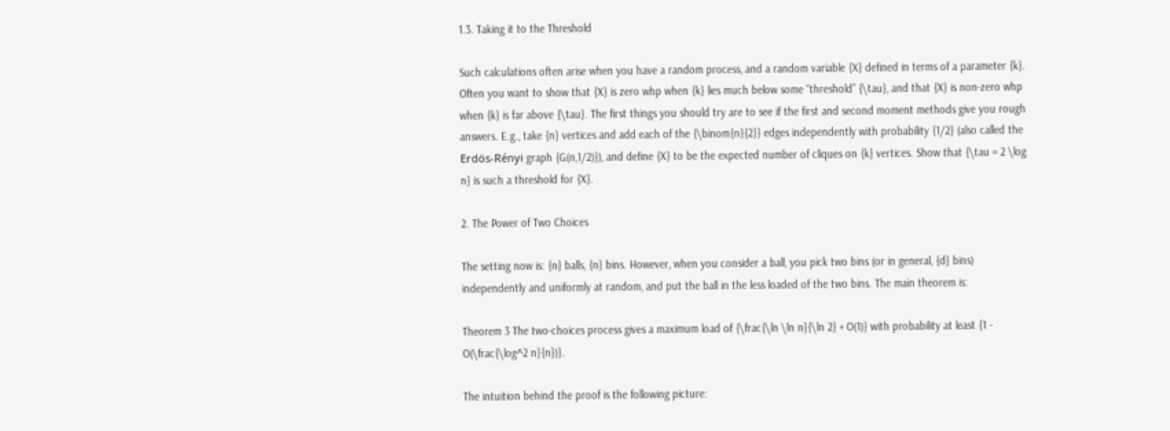1.3. Taking it to the Threshold

Such calculations often arise when you have a random process, and a random variable {X} defined in terms of a parameter {k}. Often you want to show that {X} is zero whp when {k} lies much below some “threshold” {\tau}, and that {X} is non-zero whp when {k} is far above {\tau}. The first things you should try are to see if the first and second moment methods give you rough answers. E.g., take {n} vertices and add each of the {\binom{n}{2}} edges independently with probability {1/2} (also called the Erdös-Rényi graph {G(n,1/2)}), and define {X} to be the expected number of cliques on {k} vertices. Show that {\tau = 2 \log n} is such a threshold for {X}.

2. The Power of Two Choices

The setting now is: {n} balls, {n} bins. However, when you consider a ball, you pick two bins (or in general, {d} bins) independently and uniformly at random, and put the ball in the less loaded of the two bins. The main theorem is:

Theorem 3 The two-choices process gives a maximum load of {\frac{\ln \ln n}{\ln 2} + O(1)} with probability at least {1 - O(\frac{\log^2 n}{n})}.

The intuition behind the proof is the following picture: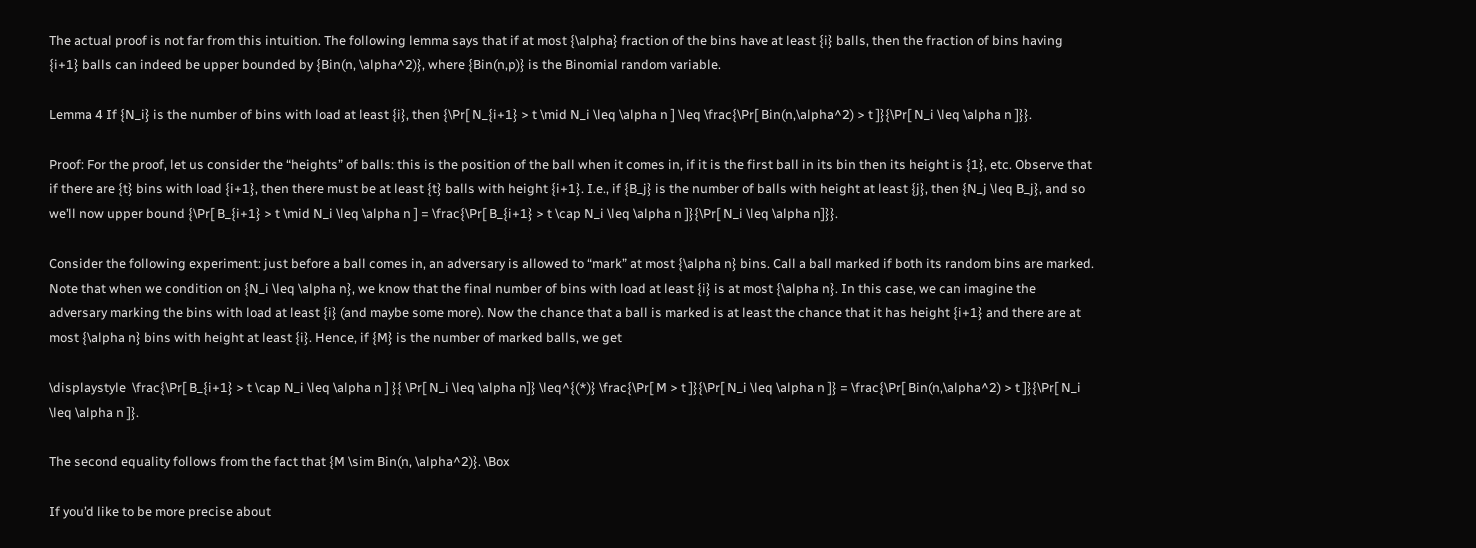The actual proof is not far from this intuition. The following lemma says that if at most {\alpha} fraction of the bins have at least {i} balls, then the fraction of bins having {i+1} balls can indeed be upper bounded by {Bin(n, \alpha^2)}, where {Bin(n,p)} is the Binomial random variable.

Lemma 4 If {N_i} is the number of bins with load at least {i}, then {\Pr[ N_{i+1} > t \mid N_i \leq \alpha n ] \leq \frac{\Pr[ Bin(n,\alpha^2) > t ]}{\Pr[ N_i \leq \alpha n ]}}.

Proof: For the proof, let us consider the “heights” of balls: this is the position of the ball when it comes in, if it is the first ball in its bin then its height is {1}, etc. Observe that if there are {t} bins with load {i+1}, then there must be at least {t} balls with height {i+1}. I.e., if {B_j} is the number of balls with height at least {j}, then {N_j \leq B_j}, and so we’ll now upper bound {\Pr[ B_{i+1} > t \mid N_i \leq \alpha n ] = \frac{\Pr[ B_{i+1} > t \cap N_i \leq \alpha n ]}{\Pr[ N_i \leq \alpha n]}}.

Consider the following experiment: just before a ball comes in, an adversary is allowed to “mark” at most {\alpha n} bins. Call a ball marked if both its random bins are marked. Note that when we condition on {N_i \leq \alpha n}, we know that the final number of bins with load at least {i} is at most {\alpha n}. In this case, we can imagine the adversary marking the bins with load at least {i} (and maybe some more). Now the chance that a ball is marked is at least the chance that it has height {i+1} and there are at most {\alpha n} bins with height at least {i}. Hence, if {M} is the number of marked balls, we get

\displaystyle  \frac{\Pr[ B_{i+1} > t \cap N_i \leq \alpha n ] }{ \Pr[ N_i \leq \alpha n]} \leq^{(*)} \frac{\Pr[ M > t ]}{\Pr[ N_i \leq \alpha n ]} = \frac{\Pr[ Bin(n,\alpha^2) > t ]}{\Pr[ N_i \leq \alpha n ]}.

The second equality follows from the fact that {M \sim Bin(n, \alpha^2)}. \Box

If you’d like to be more precise about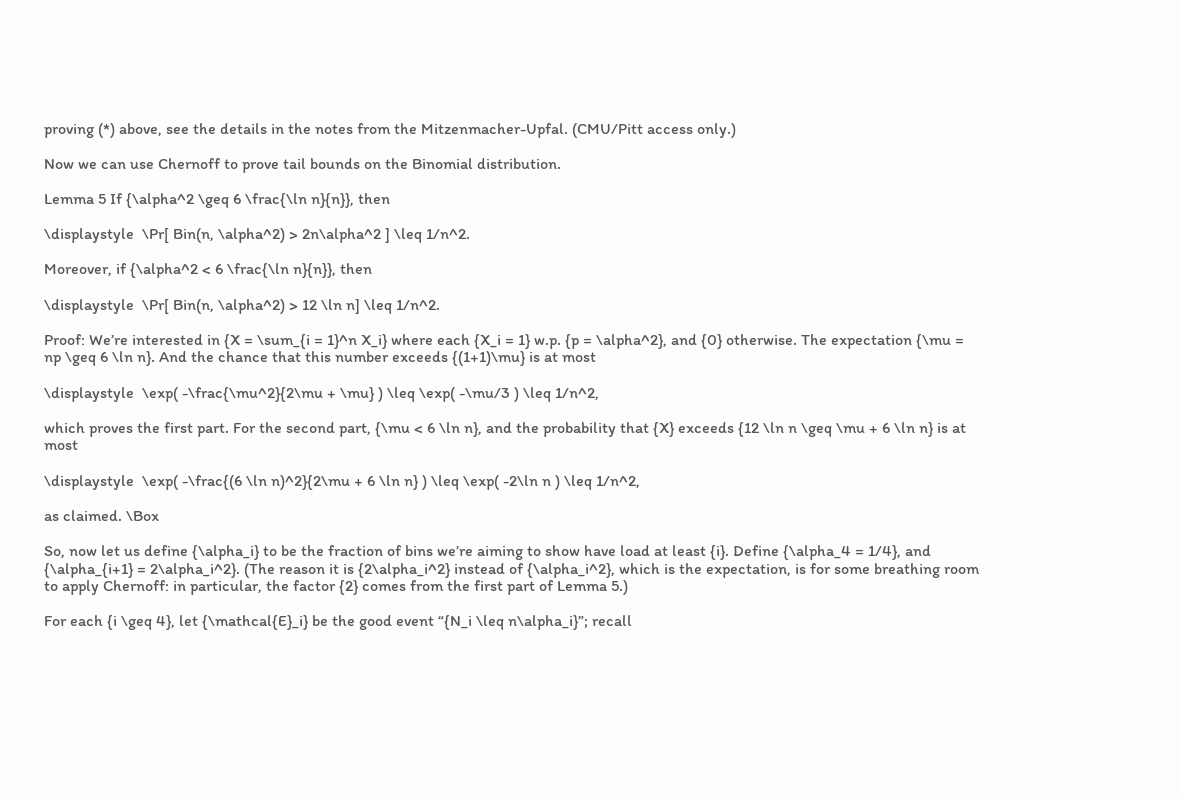proving (*) above, see the details in the notes from the Mitzenmacher-Upfal. (CMU/Pitt access only.)

Now we can use Chernoff to prove tail bounds on the Binomial distribution.

Lemma 5 If {\alpha^2 \geq 6 \frac{\ln n}{n}}, then

\displaystyle  \Pr[ Bin(n, \alpha^2) > 2n\alpha^2 ] \leq 1/n^2.

Moreover, if {\alpha^2 < 6 \frac{\ln n}{n}}, then

\displaystyle  \Pr[ Bin(n, \alpha^2) > 12 \ln n] \leq 1/n^2.

Proof: We’re interested in {X = \sum_{i = 1}^n X_i} where each {X_i = 1} w.p. {p = \alpha^2}, and {0} otherwise. The expectation {\mu = np \geq 6 \ln n}. And the chance that this number exceeds {(1+1)\mu} is at most

\displaystyle  \exp( -\frac{\mu^2}{2\mu + \mu} ) \leq \exp( -\mu/3 ) \leq 1/n^2,

which proves the first part. For the second part, {\mu < 6 \ln n}, and the probability that {X} exceeds {12 \ln n \geq \mu + 6 \ln n} is at most

\displaystyle  \exp( -\frac{(6 \ln n)^2}{2\mu + 6 \ln n} ) \leq \exp( -2\ln n ) \leq 1/n^2,

as claimed. \Box

So, now let us define {\alpha_i} to be the fraction of bins we’re aiming to show have load at least {i}. Define {\alpha_4 = 1/4}, and {\alpha_{i+1} = 2\alpha_i^2}. (The reason it is {2\alpha_i^2} instead of {\alpha_i^2}, which is the expectation, is for some breathing room to apply Chernoff: in particular, the factor {2} comes from the first part of Lemma 5.)

For each {i \geq 4}, let {\mathcal{E}_i} be the good event “{N_i \leq n\alpha_i}”; recall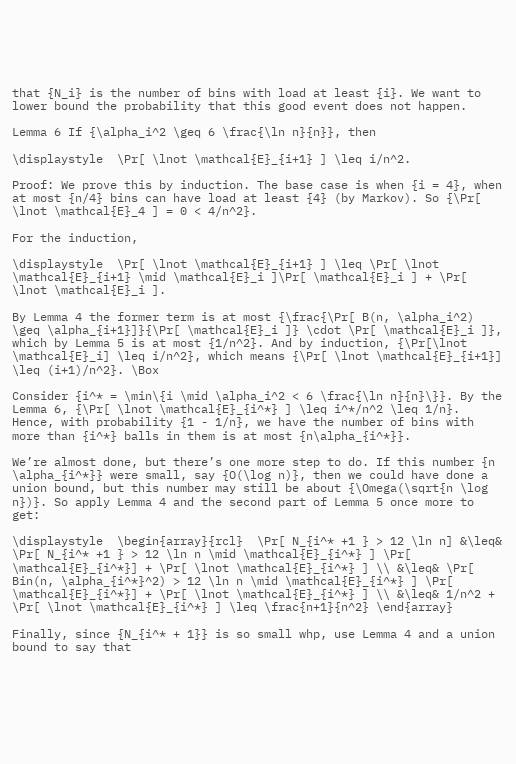that {N_i} is the number of bins with load at least {i}. We want to lower bound the probability that this good event does not happen.

Lemma 6 If {\alpha_i^2 \geq 6 \frac{\ln n}{n}}, then

\displaystyle  \Pr[ \lnot \mathcal{E}_{i+1} ] \leq i/n^2.

Proof: We prove this by induction. The base case is when {i = 4}, when at most {n/4} bins can have load at least {4} (by Markov). So {\Pr[ \lnot \mathcal{E}_4 ] = 0 < 4/n^2}.

For the induction,

\displaystyle  \Pr[ \lnot \mathcal{E}_{i+1} ] \leq \Pr[ \lnot \mathcal{E}_{i+1} \mid \mathcal{E}_i ]\Pr[ \mathcal{E}_i ] + \Pr[ \lnot \mathcal{E}_i ].

By Lemma 4 the former term is at most {\frac{\Pr[ B(n, \alpha_i^2) \geq \alpha_{i+1}]}{\Pr[ \mathcal{E}_i ]} \cdot \Pr[ \mathcal{E}_i ]}, which by Lemma 5 is at most {1/n^2}. And by induction, {\Pr[\lnot \mathcal{E}_i] \leq i/n^2}, which means {\Pr[ \lnot \mathcal{E}_{i+1}] \leq (i+1)/n^2}. \Box

Consider {i^* = \min\{i \mid \alpha_i^2 < 6 \frac{\ln n}{n}\}}. By the Lemma 6, {\Pr[ \lnot \mathcal{E}_{i^*} ] \leq i^*/n^2 \leq 1/n}. Hence, with probability {1 - 1/n}, we have the number of bins with more than {i^*} balls in them is at most {n\alpha_{i^*}}.

We’re almost done, but there’s one more step to do. If this number {n \alpha_{i^*}} were small, say {O(\log n)}, then we could have done a union bound, but this number may still be about {\Omega(\sqrt{n \log n})}. So apply Lemma 4 and the second part of Lemma 5 once more to get:

\displaystyle  \begin{array}{rcl}  \Pr[ N_{i^* +1 } > 12 \ln n] &\leq& \Pr[ N_{i^* +1 } > 12 \ln n \mid \mathcal{E}_{i^*} ] \Pr[ \mathcal{E}_{i^*}] + \Pr[ \lnot \mathcal{E}_{i^*} ] \\ &\leq& \Pr[ Bin(n, \alpha_{i^*}^2) > 12 \ln n \mid \mathcal{E}_{i^*} ] \Pr[ \mathcal{E}_{i^*}] + \Pr[ \lnot \mathcal{E}_{i^*} ] \\ &\leq& 1/n^2 + \Pr[ \lnot \mathcal{E}_{i^*} ] \leq \frac{n+1}{n^2} \end{array}

Finally, since {N_{i^* + 1}} is so small whp, use Lemma 4 and a union bound to say that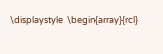\displaystyle  \begin{array}{rcl}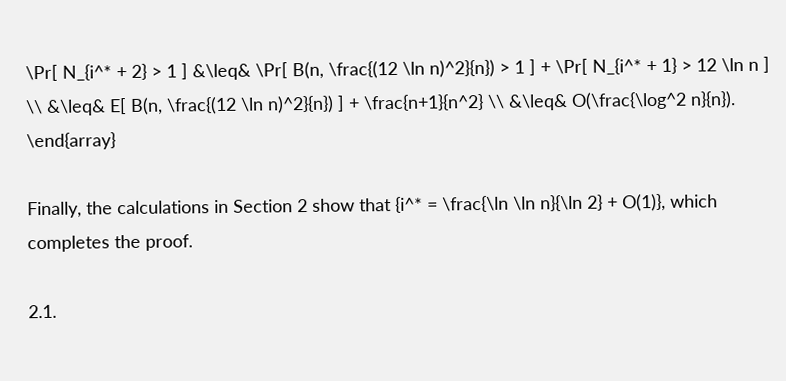\Pr[ N_{i^* + 2} > 1 ] &\leq& \Pr[ B(n, \frac{(12 \ln n)^2}{n}) > 1 ] + \Pr[ N_{i^* + 1} > 12 \ln n ] \\ &\leq& E[ B(n, \frac{(12 \ln n)^2}{n}) ] + \frac{n+1}{n^2} \\ &\leq& O(\frac{\log^2 n}{n}). \end{array}

Finally, the calculations in Section 2 show that {i^* = \frac{\ln \ln n}{\ln 2} + O(1)}, which completes the proof.

2.1.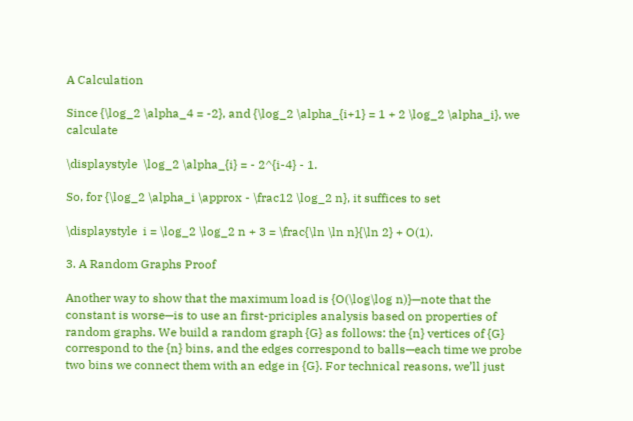A Calculation

Since {\log_2 \alpha_4 = -2}, and {\log_2 \alpha_{i+1} = 1 + 2 \log_2 \alpha_i}, we calculate

\displaystyle  \log_2 \alpha_{i} = - 2^{i-4} - 1.

So, for {\log_2 \alpha_i \approx - \frac12 \log_2 n}, it suffices to set

\displaystyle  i = \log_2 \log_2 n + 3 = \frac{\ln \ln n}{\ln 2} + O(1).

3. A Random Graphs Proof

Another way to show that the maximum load is {O(\log\log n)}—note that the constant is worse—is to use an first-priciples analysis based on properties of random graphs. We build a random graph {G} as follows: the {n} vertices of {G} correspond to the {n} bins, and the edges correspond to balls—each time we probe two bins we connect them with an edge in {G}. For technical reasons, we’ll just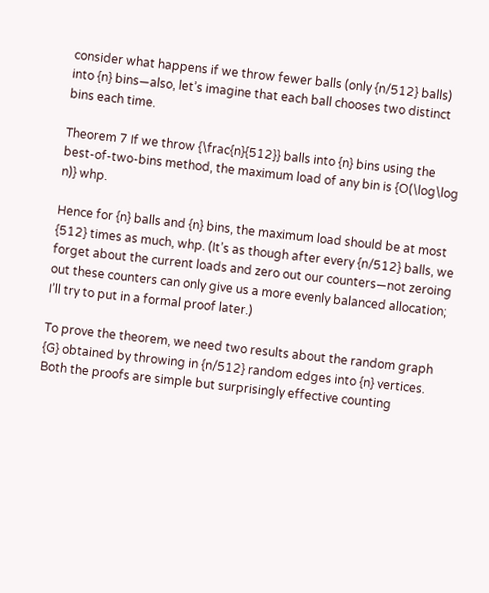consider what happens if we throw fewer balls (only {n/512} balls) into {n} bins—also, let’s imagine that each ball chooses two distinct bins each time.

Theorem 7 If we throw {\frac{n}{512}} balls into {n} bins using the best-of-two-bins method, the maximum load of any bin is {O(\log\log n)} whp.

Hence for {n} balls and {n} bins, the maximum load should be at most {512} times as much, whp. (It’s as though after every {n/512} balls, we forget about the current loads and zero out our counters—not zeroing out these counters can only give us a more evenly balanced allocation; I’ll try to put in a formal proof later.)

To prove the theorem, we need two results about the random graph {G} obtained by throwing in {n/512} random edges into {n} vertices. Both the proofs are simple but surprisingly effective counting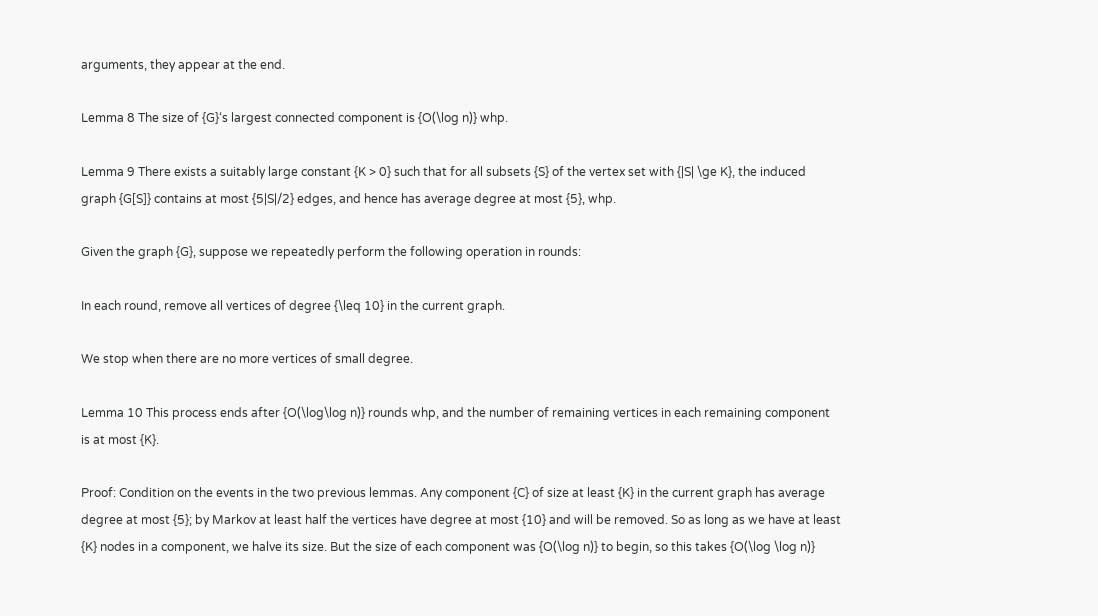arguments, they appear at the end.

Lemma 8 The size of {G}‘s largest connected component is {O(\log n)} whp.

Lemma 9 There exists a suitably large constant {K > 0} such that for all subsets {S} of the vertex set with {|S| \ge K}, the induced graph {G[S]} contains at most {5|S|/2} edges, and hence has average degree at most {5}, whp.

Given the graph {G}, suppose we repeatedly perform the following operation in rounds:

In each round, remove all vertices of degree {\leq 10} in the current graph.

We stop when there are no more vertices of small degree.

Lemma 10 This process ends after {O(\log\log n)} rounds whp, and the number of remaining vertices in each remaining component is at most {K}.

Proof: Condition on the events in the two previous lemmas. Any component {C} of size at least {K} in the current graph has average degree at most {5}; by Markov at least half the vertices have degree at most {10} and will be removed. So as long as we have at least {K} nodes in a component, we halve its size. But the size of each component was {O(\log n)} to begin, so this takes {O(\log \log n)}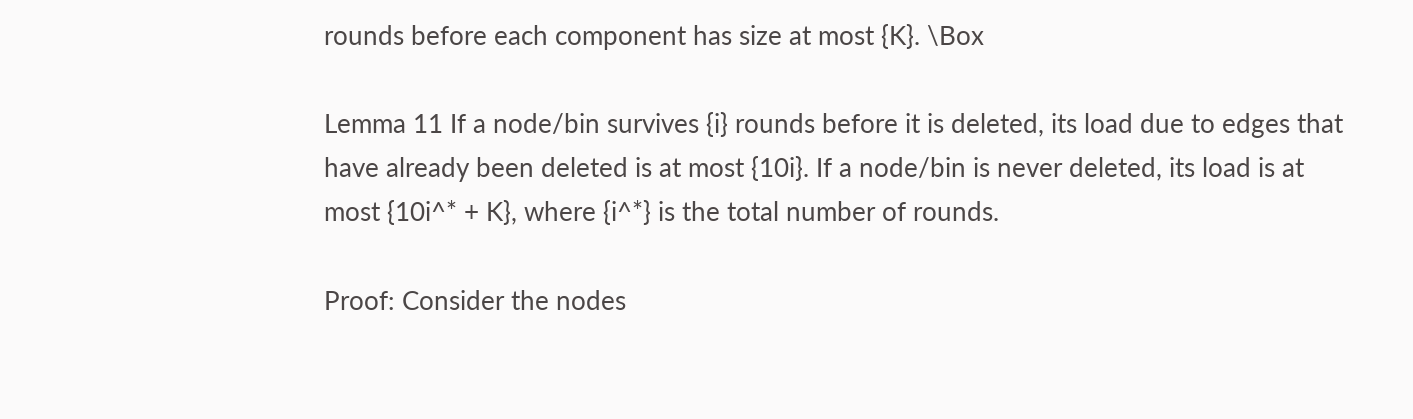rounds before each component has size at most {K}. \Box

Lemma 11 If a node/bin survives {i} rounds before it is deleted, its load due to edges that have already been deleted is at most {10i}. If a node/bin is never deleted, its load is at most {10i^* + K}, where {i^*} is the total number of rounds.

Proof: Consider the nodes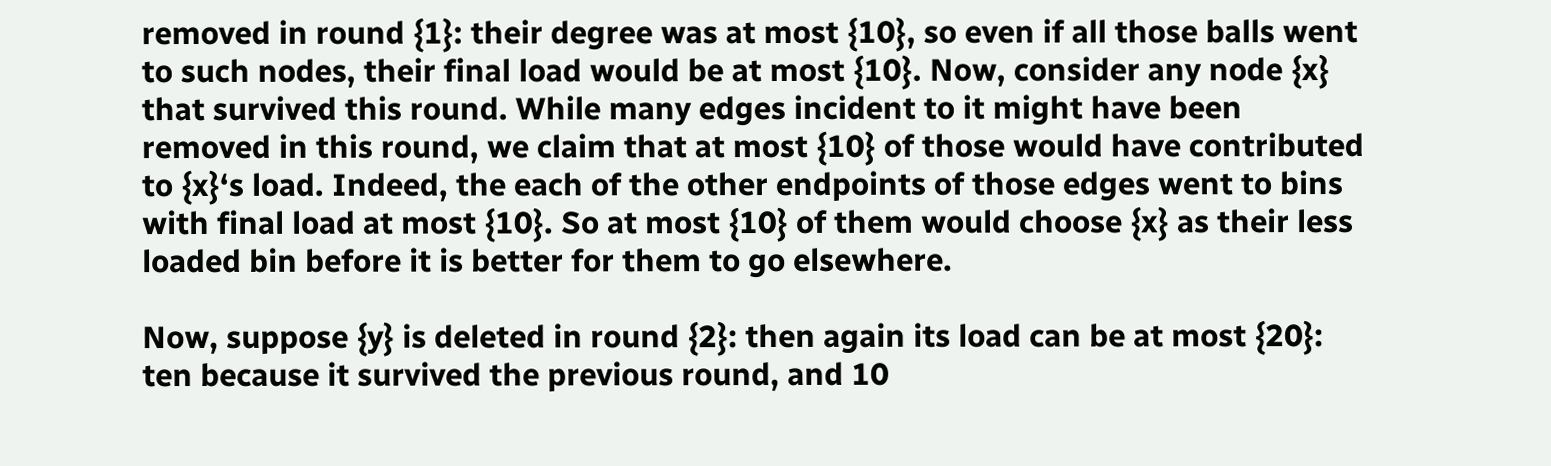removed in round {1}: their degree was at most {10}, so even if all those balls went to such nodes, their final load would be at most {10}. Now, consider any node {x} that survived this round. While many edges incident to it might have been removed in this round, we claim that at most {10} of those would have contributed to {x}‘s load. Indeed, the each of the other endpoints of those edges went to bins with final load at most {10}. So at most {10} of them would choose {x} as their less loaded bin before it is better for them to go elsewhere.

Now, suppose {y} is deleted in round {2}: then again its load can be at most {20}: ten because it survived the previous round, and 10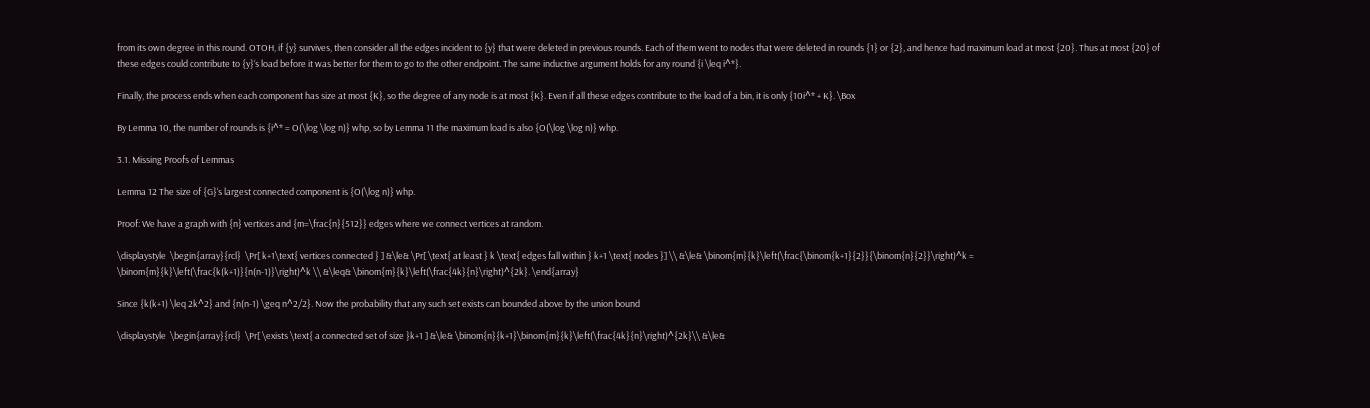from its own degree in this round. OTOH, if {y} survives, then consider all the edges incident to {y} that were deleted in previous rounds. Each of them went to nodes that were deleted in rounds {1} or {2}, and hence had maximum load at most {20}. Thus at most {20} of these edges could contribute to {y}‘s load before it was better for them to go to the other endpoint. The same inductive argument holds for any round {i \leq i^*}.

Finally, the process ends when each component has size at most {K}, so the degree of any node is at most {K}. Even if all these edges contribute to the load of a bin, it is only {10i^* + K}. \Box

By Lemma 10, the number of rounds is {i^* = O(\log \log n)} whp, so by Lemma 11 the maximum load is also {O(\log \log n)} whp.

3.1. Missing Proofs of Lemmas

Lemma 12 The size of {G}‘s largest connected component is {O(\log n)} whp.

Proof: We have a graph with {n} vertices and {m=\frac{n}{512}} edges where we connect vertices at random.

\displaystyle  \begin{array}{rcl}  \Pr[ k+1\text{ vertices connected } ] &\le& \Pr[ \text{ at least } k \text{ edges fall within } k+1 \text{ nodes }] \\ &\le& \binom{m}{k}\left(\frac{\binom{k+1}{2}}{\binom{n}{2}}\right)^k = \binom{m}{k}\left(\frac{k(k+1)}{n(n-1)}\right)^k \\ &\leq& \binom{m}{k}\left(\frac{4k}{n}\right)^{2k}. \end{array}

Since {k(k+1) \leq 2k^2} and {n(n-1) \geq n^2/2}. Now the probability that any such set exists can bounded above by the union bound

\displaystyle  \begin{array}{rcl}  \Pr[ \exists \text{ a connected set of size }k+1 ] &\le& \binom{n}{k+1}\binom{m}{k}\left(\frac{4k}{n}\right)^{2k}\\ &\le&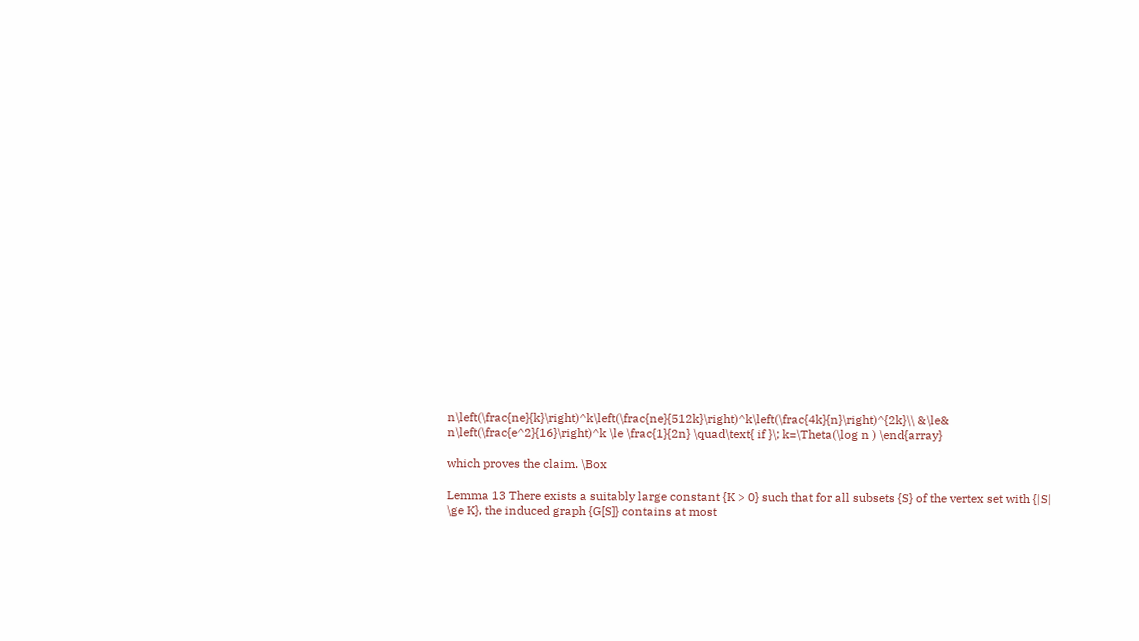n\left(\frac{ne}{k}\right)^k\left(\frac{ne}{512k}\right)^k\left(\frac{4k}{n}\right)^{2k}\\ &\le& n\left(\frac{e^2}{16}\right)^k \le \frac{1}{2n} \quad\text{ if }\; k=\Theta(\log n ) \end{array}

which proves the claim. \Box

Lemma 13 There exists a suitably large constant {K > 0} such that for all subsets {S} of the vertex set with {|S| \ge K}, the induced graph {G[S]} contains at most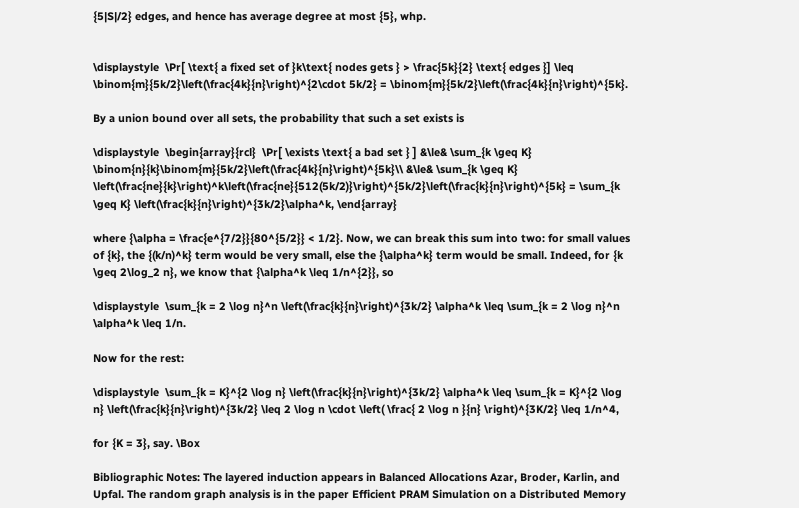{5|S|/2} edges, and hence has average degree at most {5}, whp.


\displaystyle  \Pr[ \text{ a fixed set of }k\text{ nodes gets } > \frac{5k}{2} \text{ edges }] \leq \binom{m}{5k/2}\left(\frac{4k}{n}\right)^{2\cdot 5k/2} = \binom{m}{5k/2}\left(\frac{4k}{n}\right)^{5k}.

By a union bound over all sets, the probability that such a set exists is

\displaystyle  \begin{array}{rcl}  \Pr[ \exists \text{ a bad set } ] &\le& \sum_{k \geq K} \binom{n}{k}\binom{m}{5k/2}\left(\frac{4k}{n}\right)^{5k}\\ &\le& \sum_{k \geq K} \left(\frac{ne}{k}\right)^k\left(\frac{ne}{512(5k/2)}\right)^{5k/2}\left(\frac{k}{n}\right)^{5k} = \sum_{k \geq K} \left(\frac{k}{n}\right)^{3k/2}\alpha^k, \end{array}

where {\alpha = \frac{e^{7/2}}{80^{5/2}} < 1/2}. Now, we can break this sum into two: for small values of {k}, the {(k/n)^k} term would be very small, else the {\alpha^k} term would be small. Indeed, for {k \geq 2\log_2 n}, we know that {\alpha^k \leq 1/n^{2}}, so

\displaystyle  \sum_{k = 2 \log n}^n \left(\frac{k}{n}\right)^{3k/2} \alpha^k \leq \sum_{k = 2 \log n}^n \alpha^k \leq 1/n.

Now for the rest:

\displaystyle  \sum_{k = K}^{2 \log n} \left(\frac{k}{n}\right)^{3k/2} \alpha^k \leq \sum_{k = K}^{2 \log n} \left(\frac{k}{n}\right)^{3k/2} \leq 2 \log n \cdot \left( \frac{ 2 \log n }{n} \right)^{3K/2} \leq 1/n^4,

for {K = 3}, say. \Box

Bibliographic Notes: The layered induction appears in Balanced Allocations Azar, Broder, Karlin, and Upfal. The random graph analysis is in the paper Efficient PRAM Simulation on a Distributed Memory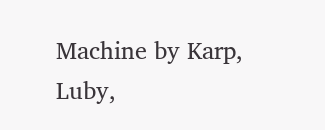Machine by Karp, Luby,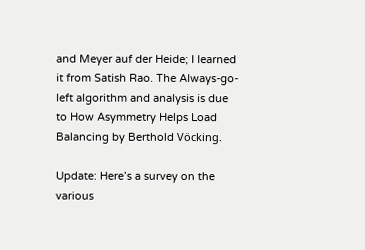and Meyer auf der Heide; I learned it from Satish Rao. The Always-go-left algorithm and analysis is due to How Asymmetry Helps Load Balancing by Berthold Vöcking.

Update: Here’s a survey on the various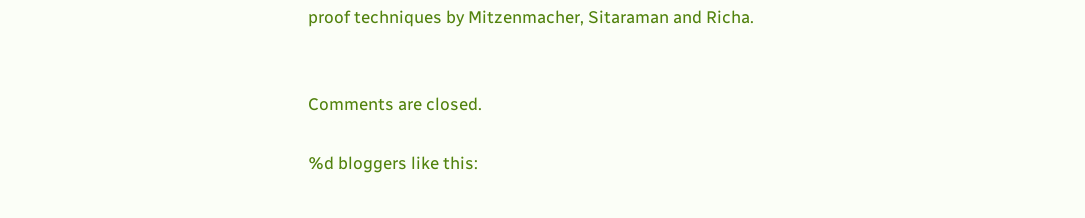proof techniques by Mitzenmacher, Sitaraman and Richa.


Comments are closed.

%d bloggers like this: